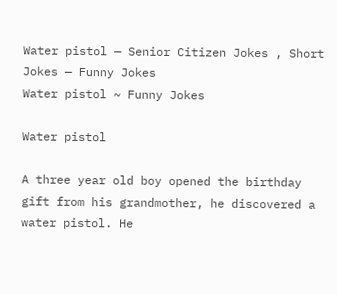Water pistol — Senior Citizen Jokes , Short Jokes — Funny Jokes
Water pistol ~ Funny Jokes

Water pistol

A three year old boy opened the birthday gift from his grandmother, he discovered a water pistol. He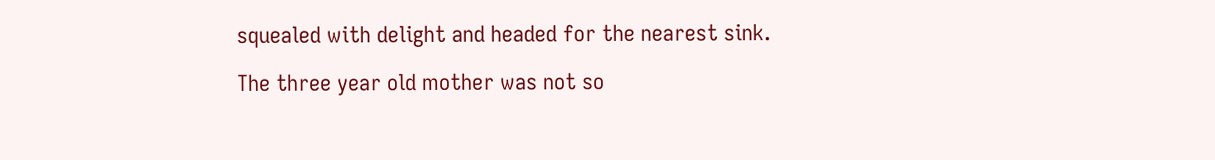squealed with delight and headed for the nearest sink.

The three year old mother was not so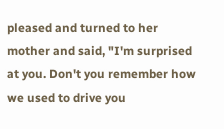pleased and turned to her mother and said, "I'm surprised at you. Don't you remember how we used to drive you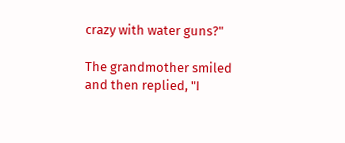crazy with water guns?"

The grandmother smiled and then replied, "I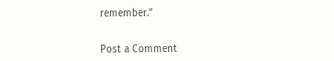remember."


Post a Comment